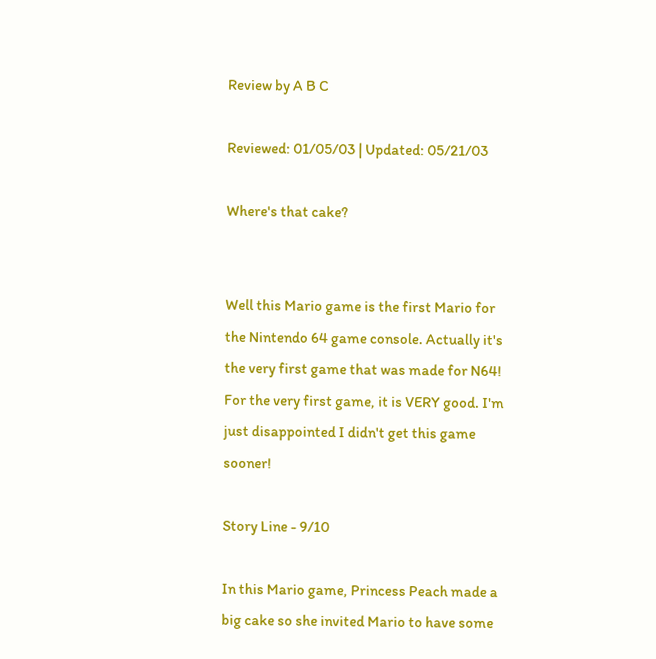Review by A B C

Reviewed: 01/05/03 | Updated: 05/21/03

Where's that cake?


Well this Mario game is the first Mario for the Nintendo 64 game console. Actually it's the very first game that was made for N64! For the very first game, it is VERY good. I'm just disappointed I didn't get this game sooner!

Story Line - 9/10

In this Mario game, Princess Peach made a big cake so she invited Mario to have some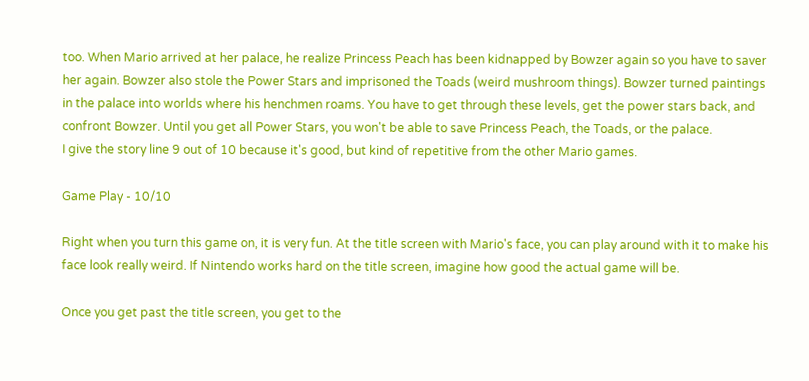too. When Mario arrived at her palace, he realize Princess Peach has been kidnapped by Bowzer again so you have to saver her again. Bowzer also stole the Power Stars and imprisoned the Toads (weird mushroom things). Bowzer turned paintings in the palace into worlds where his henchmen roams. You have to get through these levels, get the power stars back, and confront Bowzer. Until you get all Power Stars, you won't be able to save Princess Peach, the Toads, or the palace.
I give the story line 9 out of 10 because it's good, but kind of repetitive from the other Mario games.

Game Play - 10/10

Right when you turn this game on, it is very fun. At the title screen with Mario's face, you can play around with it to make his face look really weird. If Nintendo works hard on the title screen, imagine how good the actual game will be.

Once you get past the title screen, you get to the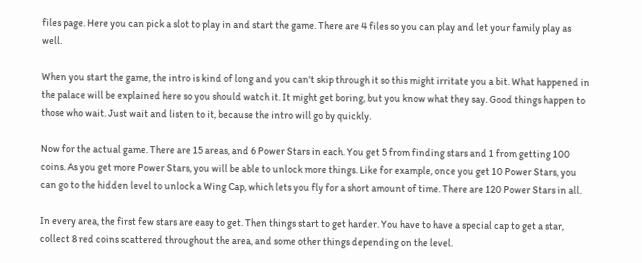files page. Here you can pick a slot to play in and start the game. There are 4 files so you can play and let your family play as well.

When you start the game, the intro is kind of long and you can't skip through it so this might irritate you a bit. What happened in the palace will be explained here so you should watch it. It might get boring, but you know what they say. Good things happen to those who wait. Just wait and listen to it, because the intro will go by quickly.

Now for the actual game. There are 15 areas, and 6 Power Stars in each. You get 5 from finding stars and 1 from getting 100 coins. As you get more Power Stars, you will be able to unlock more things. Like for example, once you get 10 Power Stars, you can go to the hidden level to unlock a Wing Cap, which lets you fly for a short amount of time. There are 120 Power Stars in all.

In every area, the first few stars are easy to get. Then things start to get harder. You have to have a special cap to get a star, collect 8 red coins scattered throughout the area, and some other things depending on the level.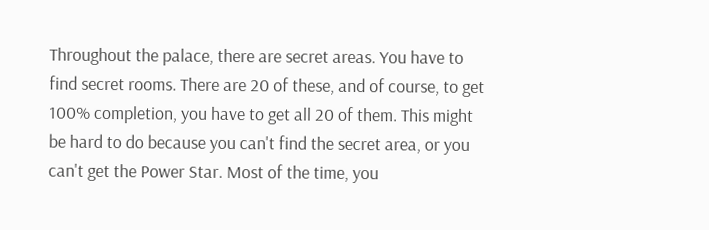Throughout the palace, there are secret areas. You have to find secret rooms. There are 20 of these, and of course, to get 100% completion, you have to get all 20 of them. This might be hard to do because you can't find the secret area, or you can't get the Power Star. Most of the time, you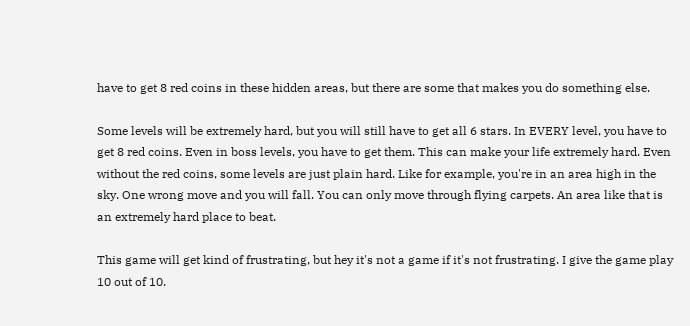have to get 8 red coins in these hidden areas, but there are some that makes you do something else.

Some levels will be extremely hard, but you will still have to get all 6 stars. In EVERY level, you have to get 8 red coins. Even in boss levels, you have to get them. This can make your life extremely hard. Even without the red coins, some levels are just plain hard. Like for example, you're in an area high in the sky. One wrong move and you will fall. You can only move through flying carpets. An area like that is an extremely hard place to beat.

This game will get kind of frustrating, but hey it's not a game if it's not frustrating. I give the game play 10 out of 10.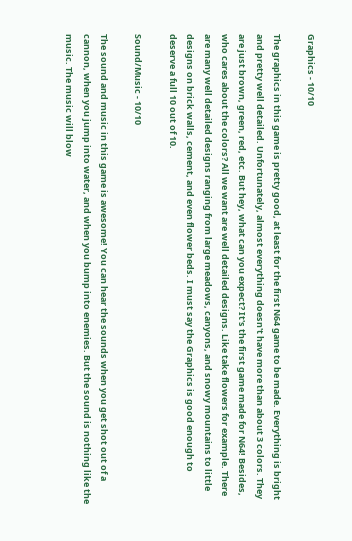Graphics - 10/10

The graphics in this game is pretty good, at least for the first N64 game to be made. Everything is bright and pretty well detailed. Unfortunately, almost everything doesn't have more than about 3 colors. They are just brown, green, red, etc. But hey, what can you expect? It's the first game made for N64! Besides, who cares about the colors? All we want are well detailed designs. Like take flowers for example. There are many well detailed designs ranging from large meadows, canyons, and snowy mountains to little designs on brick walls, cement, and even flower beds. I must say the Graphics is good enough to deserve a full 10 out of 10.

Sound/Music - 10/10

The sound and music in this game is awesome! You can hear the sounds when you get shot out of a cannon, when you jump into water, and when you bump into enemies. But the sound is nothing like the music. The music will blow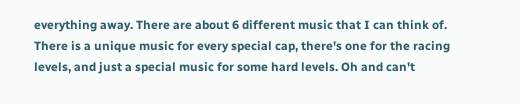everything away. There are about 6 different music that I can think of. There is a unique music for every special cap, there's one for the racing levels, and just a special music for some hard levels. Oh and can't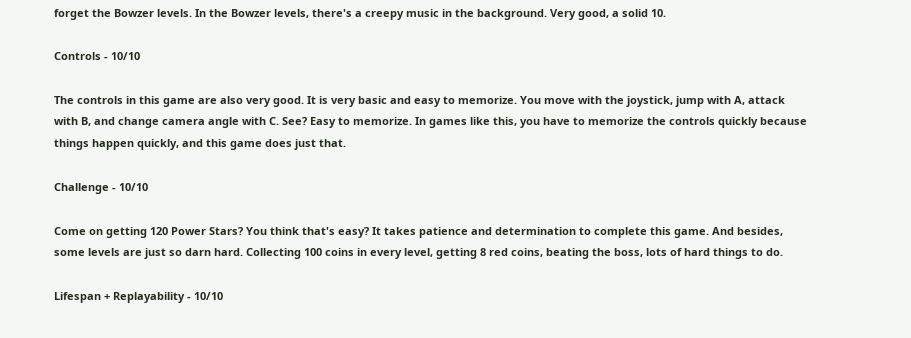forget the Bowzer levels. In the Bowzer levels, there's a creepy music in the background. Very good, a solid 10.

Controls - 10/10

The controls in this game are also very good. It is very basic and easy to memorize. You move with the joystick, jump with A, attack with B, and change camera angle with C. See? Easy to memorize. In games like this, you have to memorize the controls quickly because things happen quickly, and this game does just that.

Challenge - 10/10

Come on getting 120 Power Stars? You think that's easy? It takes patience and determination to complete this game. And besides, some levels are just so darn hard. Collecting 100 coins in every level, getting 8 red coins, beating the boss, lots of hard things to do.

Lifespan + Replayability - 10/10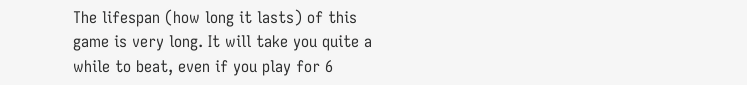The lifespan (how long it lasts) of this game is very long. It will take you quite a while to beat, even if you play for 6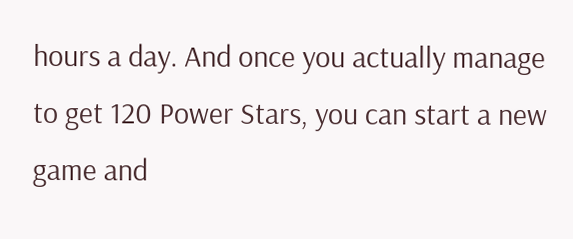hours a day. And once you actually manage to get 120 Power Stars, you can start a new game and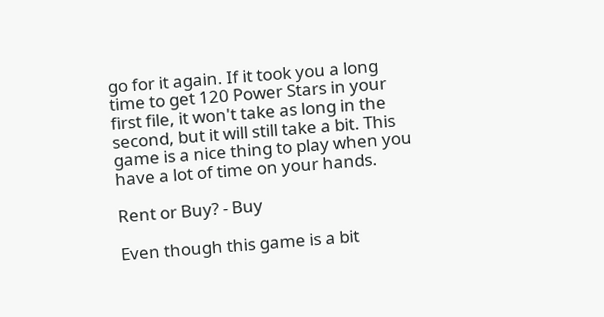go for it again. If it took you a long time to get 120 Power Stars in your first file, it won't take as long in the second, but it will still take a bit. This game is a nice thing to play when you have a lot of time on your hands.

Rent or Buy? - Buy

Even though this game is a bit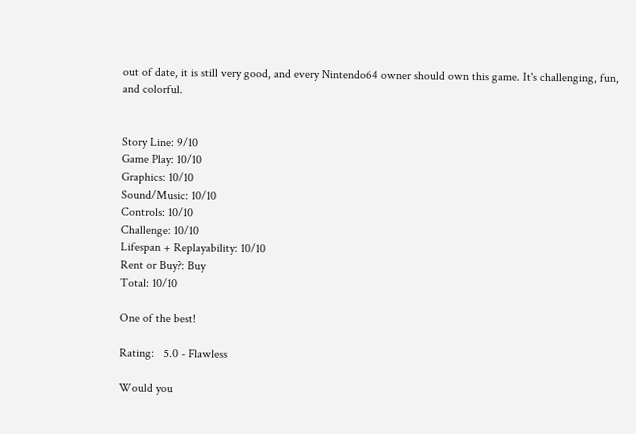out of date, it is still very good, and every Nintendo64 owner should own this game. It's challenging, fun, and colorful.


Story Line: 9/10
Game Play: 10/10
Graphics: 10/10
Sound/Music: 10/10
Controls: 10/10
Challenge: 10/10
Lifespan + Replayability: 10/10
Rent or Buy?: Buy
Total: 10/10

One of the best!

Rating:   5.0 - Flawless

Would you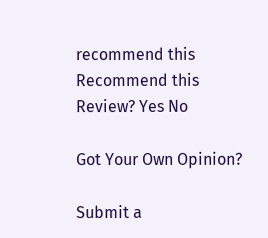recommend this
Recommend this
Review? Yes No

Got Your Own Opinion?

Submit a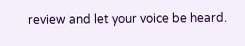review and let your voice be heard.